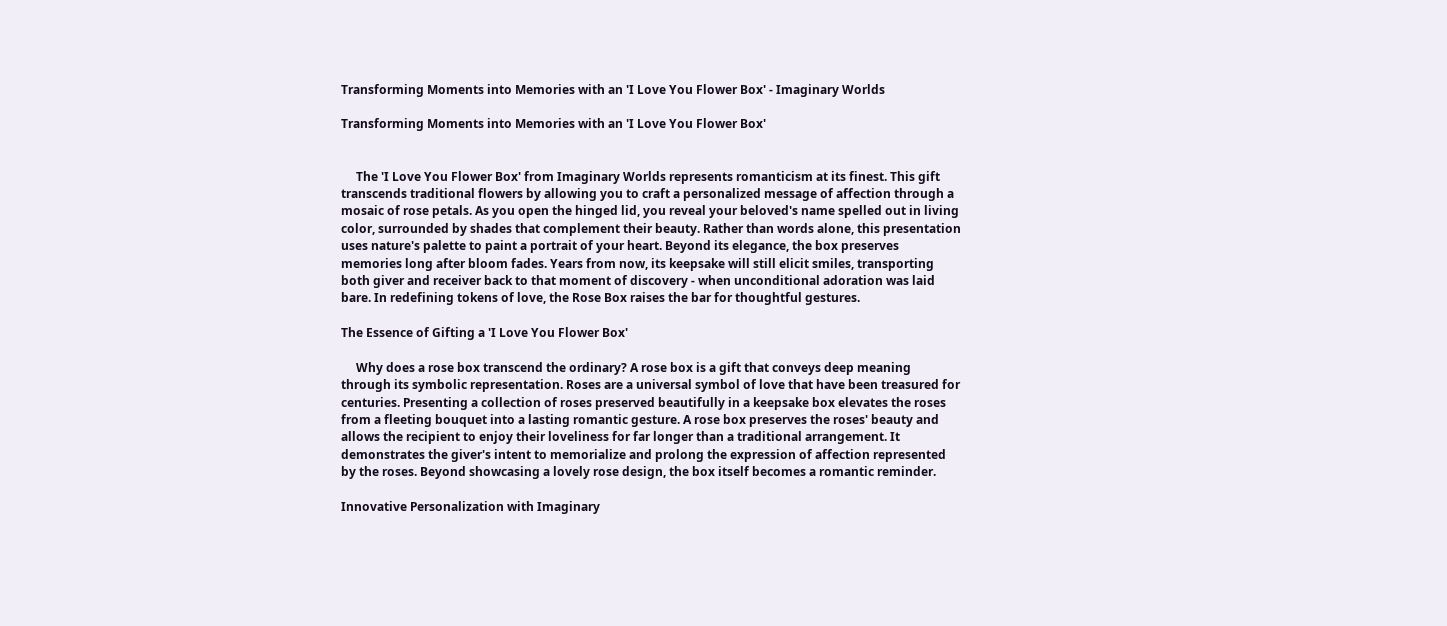Transforming Moments into Memories with an 'I Love You Flower Box' - Imaginary Worlds

Transforming Moments into Memories with an 'I Love You Flower Box'


     The 'I Love You Flower Box' from Imaginary Worlds represents romanticism at its finest. This gift transcends traditional flowers by allowing you to craft a personalized message of affection through a mosaic of rose petals. As you open the hinged lid, you reveal your beloved's name spelled out in living color, surrounded by shades that complement their beauty. Rather than words alone, this presentation uses nature's palette to paint a portrait of your heart. Beyond its elegance, the box preserves memories long after bloom fades. Years from now, its keepsake will still elicit smiles, transporting both giver and receiver back to that moment of discovery - when unconditional adoration was laid bare. In redefining tokens of love, the Rose Box raises the bar for thoughtful gestures.

The Essence of Gifting a 'I Love You Flower Box'

     Why does a rose box transcend the ordinary? A rose box is a gift that conveys deep meaning through its symbolic representation. Roses are a universal symbol of love that have been treasured for centuries. Presenting a collection of roses preserved beautifully in a keepsake box elevates the roses from a fleeting bouquet into a lasting romantic gesture. A rose box preserves the roses' beauty and allows the recipient to enjoy their loveliness for far longer than a traditional arrangement. It demonstrates the giver's intent to memorialize and prolong the expression of affection represented by the roses. Beyond showcasing a lovely rose design, the box itself becomes a romantic reminder.

Innovative Personalization with Imaginary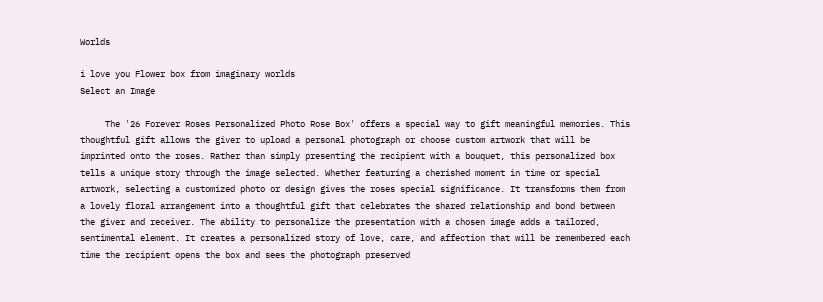Worlds

i love you Flower box from imaginary worlds
Select an Image

     The '26 Forever Roses Personalized Photo Rose Box' offers a special way to gift meaningful memories. This thoughtful gift allows the giver to upload a personal photograph or choose custom artwork that will be imprinted onto the roses. Rather than simply presenting the recipient with a bouquet, this personalized box tells a unique story through the image selected. Whether featuring a cherished moment in time or special artwork, selecting a customized photo or design gives the roses special significance. It transforms them from a lovely floral arrangement into a thoughtful gift that celebrates the shared relationship and bond between the giver and receiver. The ability to personalize the presentation with a chosen image adds a tailored, sentimental element. It creates a personalized story of love, care, and affection that will be remembered each time the recipient opens the box and sees the photograph preserved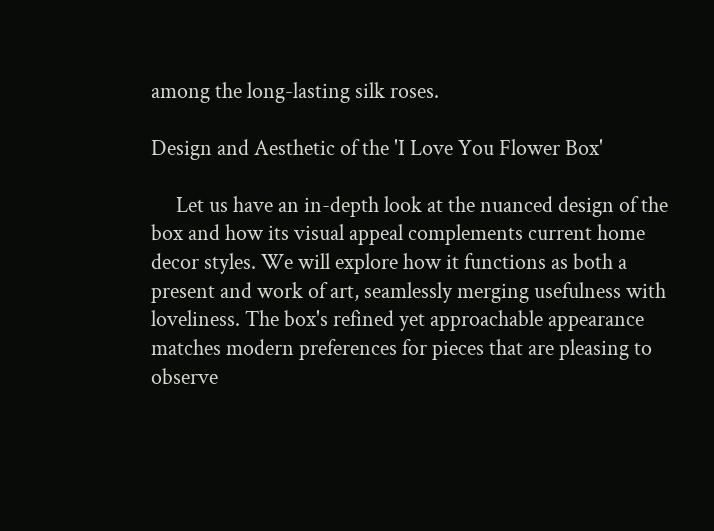among the long-lasting silk roses.

Design and Aesthetic of the 'I Love You Flower Box'

     Let us have an in-depth look at the nuanced design of the box and how its visual appeal complements current home decor styles. We will explore how it functions as both a present and work of art, seamlessly merging usefulness with loveliness. The box's refined yet approachable appearance matches modern preferences for pieces that are pleasing to observe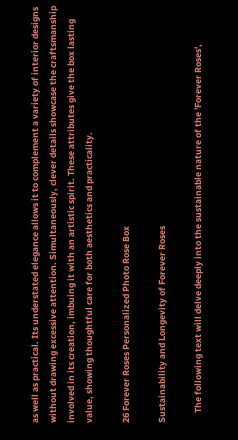as well as practical. Its understated elegance allows it to complement a variety of interior designs without drawing excessive attention. Simultaneously, clever details showcase the craftsmanship involved in its creation, imbuing it with an artistic spirit. These attributes give the box lasting value, showing thoughtful care for both aesthetics and practicality.

26 Forever Roses Personalized Photo Rose Box

Sustainability and Longevity of Forever Roses

     The following text will delve deeply into the sustainable nature of the 'Forever Roses',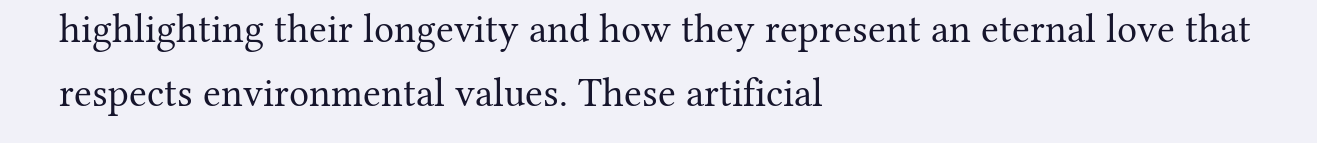highlighting their longevity and how they represent an eternal love that respects environmental values. These artificial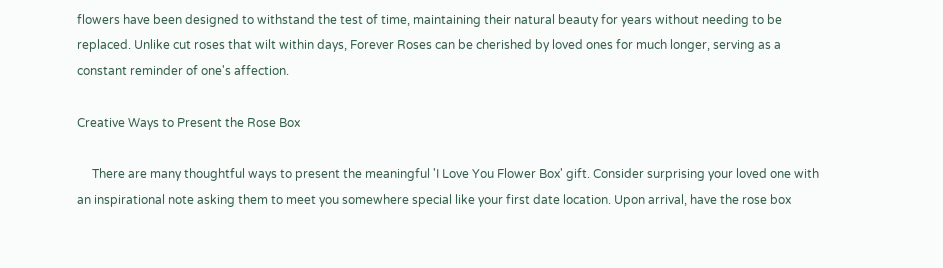flowers have been designed to withstand the test of time, maintaining their natural beauty for years without needing to be replaced. Unlike cut roses that wilt within days, Forever Roses can be cherished by loved ones for much longer, serving as a constant reminder of one's affection.

Creative Ways to Present the Rose Box

     There are many thoughtful ways to present the meaningful 'I Love You Flower Box' gift. Consider surprising your loved one with an inspirational note asking them to meet you somewhere special like your first date location. Upon arrival, have the rose box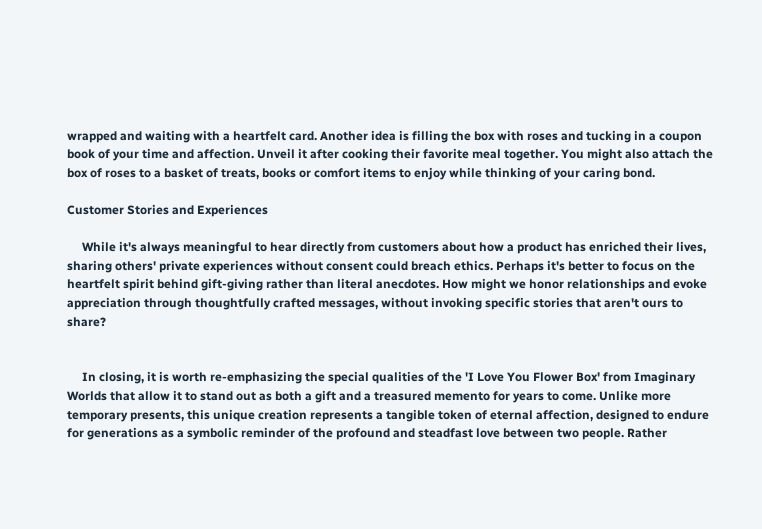wrapped and waiting with a heartfelt card. Another idea is filling the box with roses and tucking in a coupon book of your time and affection. Unveil it after cooking their favorite meal together. You might also attach the box of roses to a basket of treats, books or comfort items to enjoy while thinking of your caring bond.

Customer Stories and Experiences

     While it's always meaningful to hear directly from customers about how a product has enriched their lives, sharing others' private experiences without consent could breach ethics. Perhaps it's better to focus on the heartfelt spirit behind gift-giving rather than literal anecdotes. How might we honor relationships and evoke appreciation through thoughtfully crafted messages, without invoking specific stories that aren't ours to share?


     In closing, it is worth re-emphasizing the special qualities of the 'I Love You Flower Box' from Imaginary Worlds that allow it to stand out as both a gift and a treasured memento for years to come. Unlike more temporary presents, this unique creation represents a tangible token of eternal affection, designed to endure for generations as a symbolic reminder of the profound and steadfast love between two people. Rather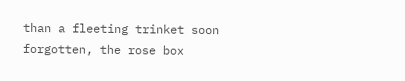than a fleeting trinket soon forgotten, the rose box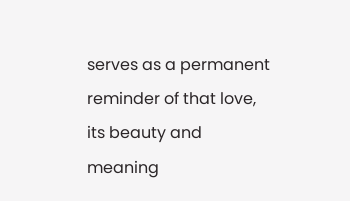serves as a permanent reminder of that love, its beauty and meaning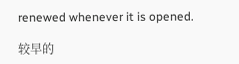renewed whenever it is opened.

较早的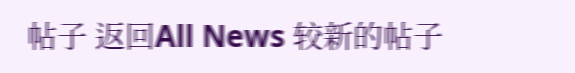帖子 返回All News 较新的帖子